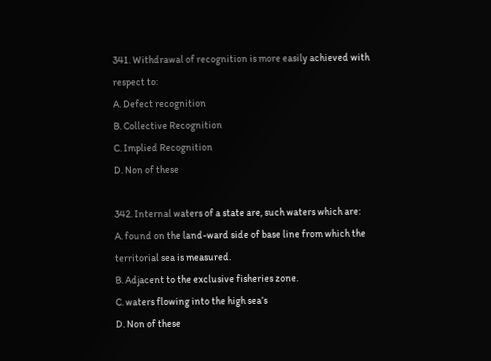341. Withdrawal of recognition is more easily achieved with respect to:
A. Defect recognition
B. Collective Recognition
C. Implied Recognition
D. Non of these

342. Internal waters of a state are, such waters which are:
A. found on the land-ward side of base line from which the territorial sea is measured.
B. Adjacent to the exclusive fisheries zone.
C. waters flowing into the high sea’s
D. Non of these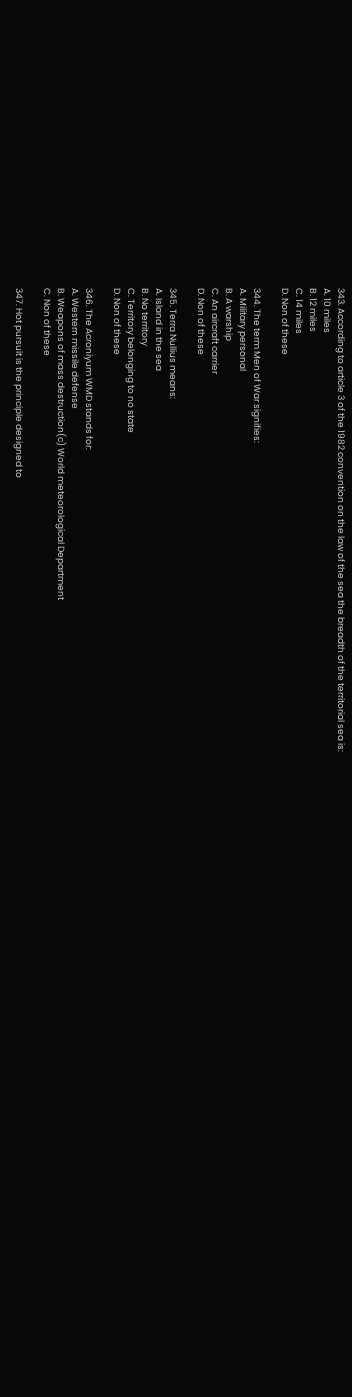343. According to article 3 of the 1982 convention on the law of the sea the breadth of the territorial sea is:
A. 10 miles
B. 12 miles
C. 14 miles
D. Non of these

344. The term Men of War signifies:
A. Military personal
B. A warship
C. An aircraft carrier
D. Non of these

345. Terra Nullius means:
A. Island in the sea
B. No territory
C. Territory belonging to no state
D. Non of these

346. The Acroniyum WMD stands for:
A. Western missile defense
B. Weapons of mass destruction(c) World meteorological Department
C. Non of these

347. Hot pursuit is the principle designed to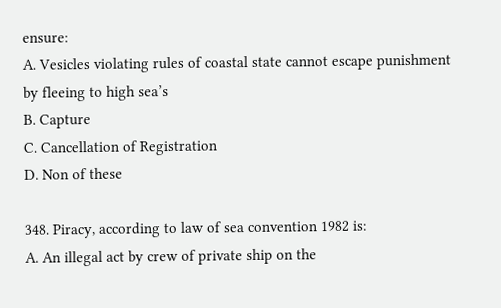ensure:
A. Vesicles violating rules of coastal state cannot escape punishment by fleeing to high sea’s
B. Capture
C. Cancellation of Registration
D. Non of these

348. Piracy, according to law of sea convention 1982 is:
A. An illegal act by crew of private ship on the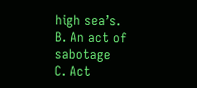high sea’s.
B. An act of sabotage
C. Act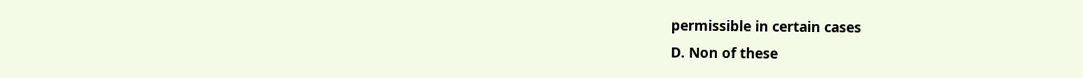permissible in certain cases
D. Non of these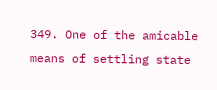349. One of the amicable means of settling state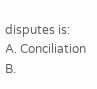disputes is:
A. Conciliation
B.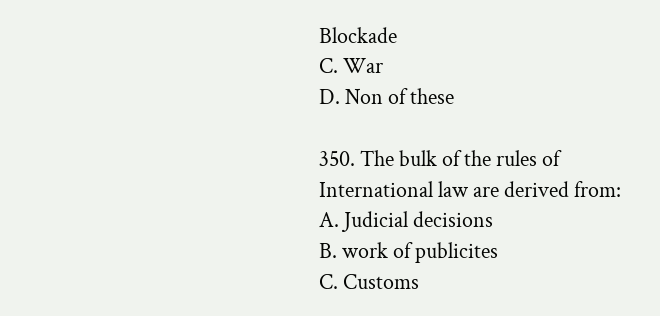Blockade
C. War
D. Non of these

350. The bulk of the rules of International law are derived from:
A. Judicial decisions
B. work of publicites
C. Customs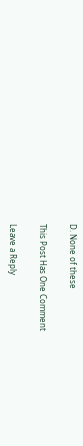D. None of these

This Post Has One Comment

Leave a Reply